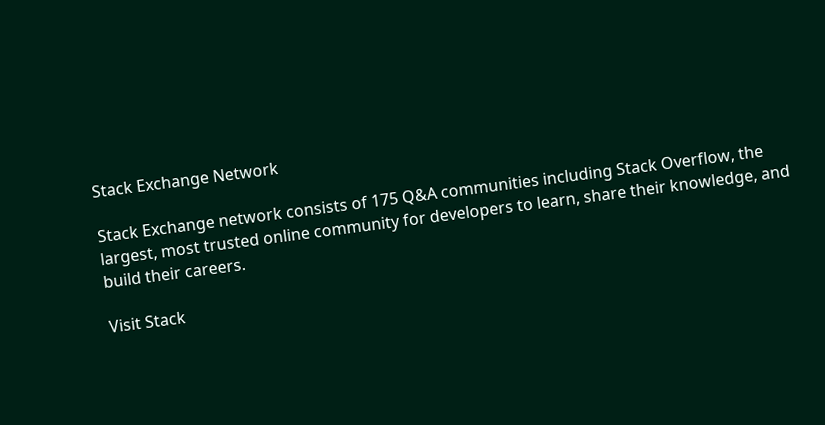Stack Exchange Network

Stack Exchange network consists of 175 Q&A communities including Stack Overflow, the largest, most trusted online community for developers to learn, share their knowledge, and build their careers.

Visit Stack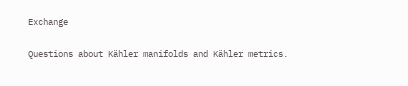Exchange

Questions about Kähler manifolds and Kähler metrics.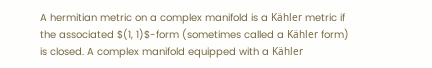A hermitian metric on a complex manifold is a Kähler metric if the associated $(1, 1)$-form (sometimes called a Kähler form) is closed. A complex manifold equipped with a Kähler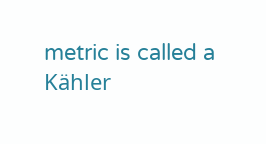metric is called a Kähler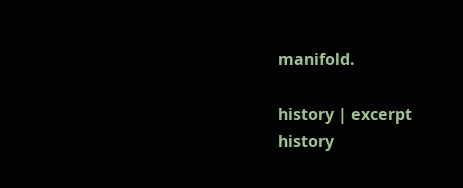manifold.

history | excerpt history